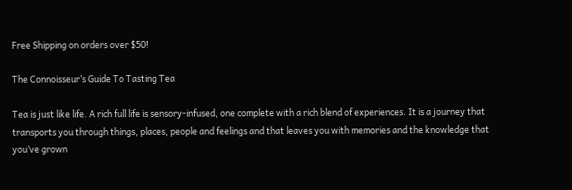Free Shipping on orders over $50!

The Connoisseur’s Guide To Tasting Tea

Tea is just like life. A rich full life is sensory-infused, one complete with a rich blend of experiences. It is a journey that transports you through things, places, people and feelings and that leaves you with memories and the knowledge that you’ve grown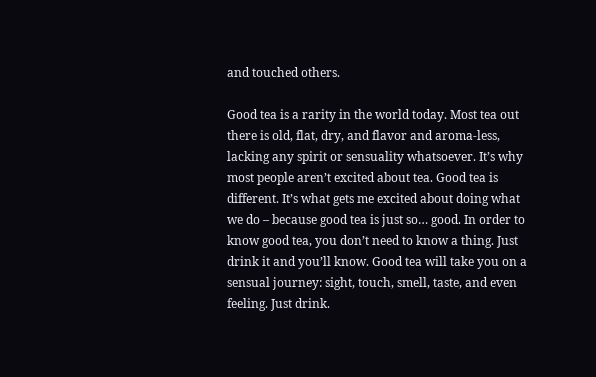and touched others.

Good tea is a rarity in the world today. Most tea out there is old, flat, dry, and flavor and aroma-less,  lacking any spirit or sensuality whatsoever. It’s why most people aren’t excited about tea. Good tea is different. It’s what gets me excited about doing what we do – because good tea is just so… good. In order to know good tea, you don’t need to know a thing. Just drink it and you’ll know. Good tea will take you on a sensual journey: sight, touch, smell, taste, and even feeling. Just drink.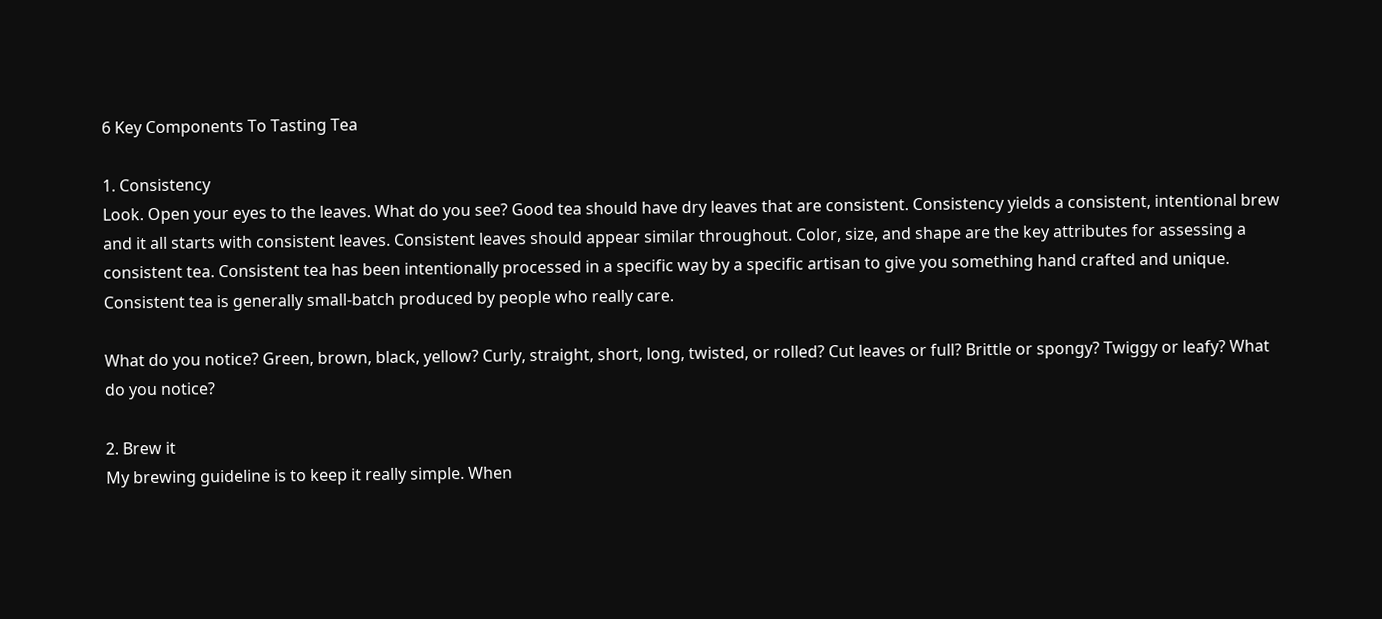6 Key Components To Tasting Tea

1. Consistency
Look. Open your eyes to the leaves. What do you see? Good tea should have dry leaves that are consistent. Consistency yields a consistent, intentional brew and it all starts with consistent leaves. Consistent leaves should appear similar throughout. Color, size, and shape are the key attributes for assessing a consistent tea. Consistent tea has been intentionally processed in a specific way by a specific artisan to give you something hand crafted and unique. Consistent tea is generally small-batch produced by people who really care.

What do you notice? Green, brown, black, yellow? Curly, straight, short, long, twisted, or rolled? Cut leaves or full? Brittle or spongy? Twiggy or leafy? What do you notice?

2. Brew it
My brewing guideline is to keep it really simple. When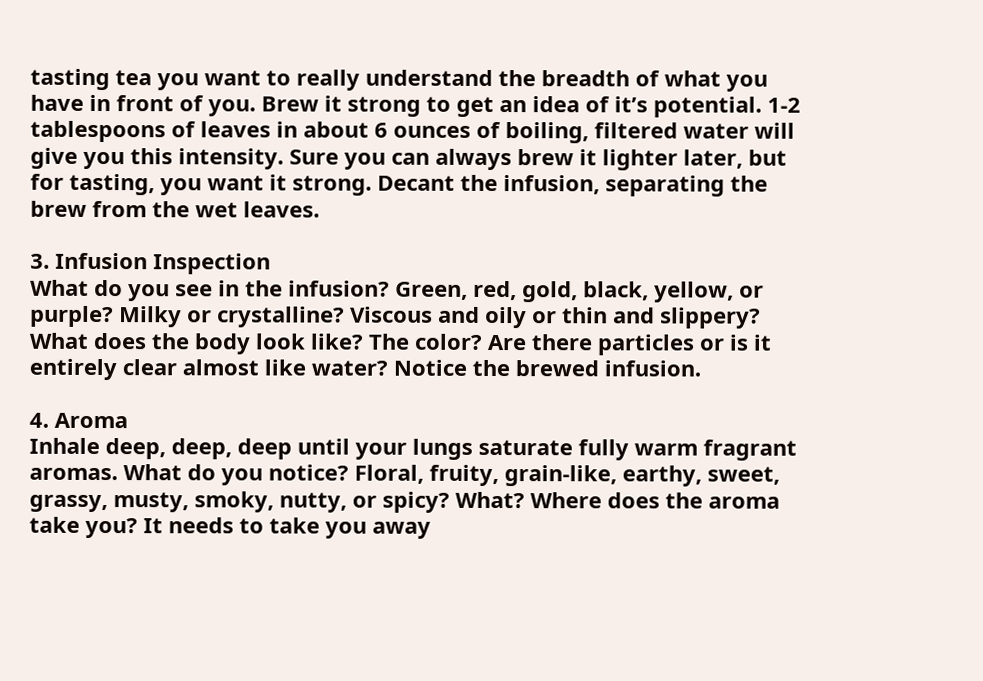tasting tea you want to really understand the breadth of what you have in front of you. Brew it strong to get an idea of it’s potential. 1-2 tablespoons of leaves in about 6 ounces of boiling, filtered water will give you this intensity. Sure you can always brew it lighter later, but for tasting, you want it strong. Decant the infusion, separating the brew from the wet leaves.

3. Infusion Inspection
What do you see in the infusion? Green, red, gold, black, yellow, or purple? Milky or crystalline? Viscous and oily or thin and slippery? What does the body look like? The color? Are there particles or is it entirely clear almost like water? Notice the brewed infusion.

4. Aroma
Inhale deep, deep, deep until your lungs saturate fully warm fragrant aromas. What do you notice? Floral, fruity, grain-like, earthy, sweet, grassy, musty, smoky, nutty, or spicy? What? Where does the aroma take you? It needs to take you away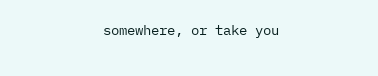somewhere, or take you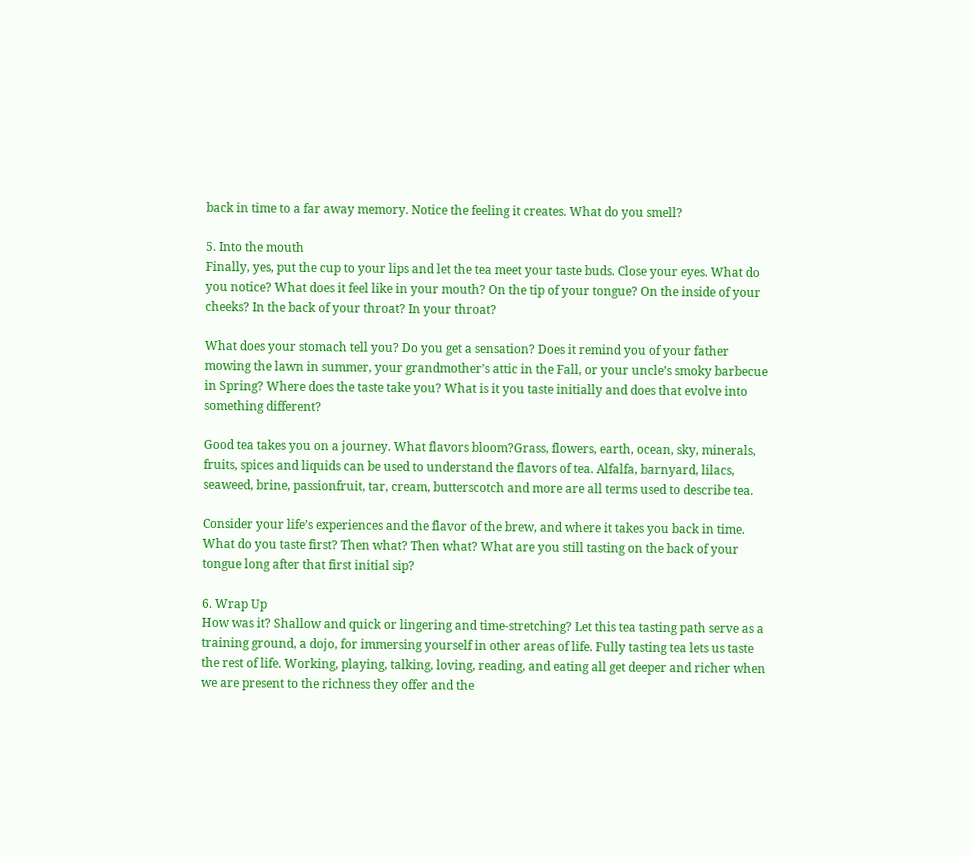back in time to a far away memory. Notice the feeling it creates. What do you smell?

5. Into the mouth
Finally, yes, put the cup to your lips and let the tea meet your taste buds. Close your eyes. What do you notice? What does it feel like in your mouth? On the tip of your tongue? On the inside of your cheeks? In the back of your throat? In your throat?

What does your stomach tell you? Do you get a sensation? Does it remind you of your father mowing the lawn in summer, your grandmother’s attic in the Fall, or your uncle’s smoky barbecue in Spring? Where does the taste take you? What is it you taste initially and does that evolve into something different?

Good tea takes you on a journey. What flavors bloom?Grass, flowers, earth, ocean, sky, minerals, fruits, spices and liquids can be used to understand the flavors of tea. Alfalfa, barnyard, lilacs, seaweed, brine, passionfruit, tar, cream, butterscotch and more are all terms used to describe tea.

Consider your life’s experiences and the flavor of the brew, and where it takes you back in time. What do you taste first? Then what? Then what? What are you still tasting on the back of your tongue long after that first initial sip?

6. Wrap Up
How was it? Shallow and quick or lingering and time-stretching? Let this tea tasting path serve as a training ground, a dojo, for immersing yourself in other areas of life. Fully tasting tea lets us taste the rest of life. Working, playing, talking, loving, reading, and eating all get deeper and richer when we are present to the richness they offer and the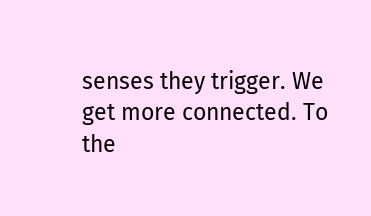senses they trigger. We get more connected. To the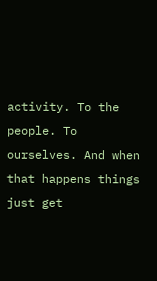activity. To the people. To ourselves. And when that happens things just get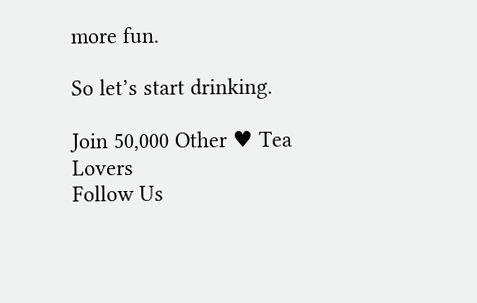more fun.

So let’s start drinking.

Join 50,000 Other ♥ Tea Lovers
Follow Us